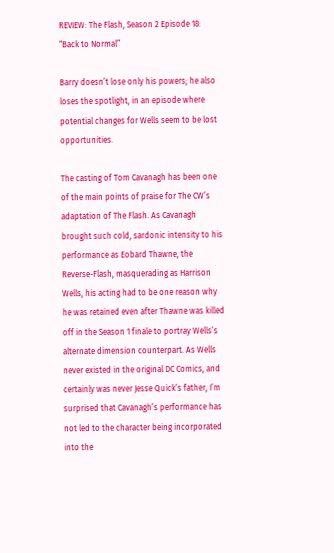REVIEW: The Flash, Season 2 Episode 18: “Back to Normal”

Barry doesn’t lose only his powers; he also loses the spotlight, in an episode where potential changes for Wells seem to be lost opportunities.

The casting of Tom Cavanagh has been one of the main points of praise for The CW’s adaptation of The Flash. As Cavanagh brought such cold, sardonic intensity to his performance as Eobard Thawne, the Reverse-Flash, masquerading as Harrison Wells, his acting had to be one reason why he was retained even after Thawne was killed off in the Season 1 finale to portray Wells’s alternate dimension counterpart. As Wells never existed in the original DC Comics, and certainly was never Jesse Quick’s father, I’m surprised that Cavanagh’s performance has not led to the character being incorporated into the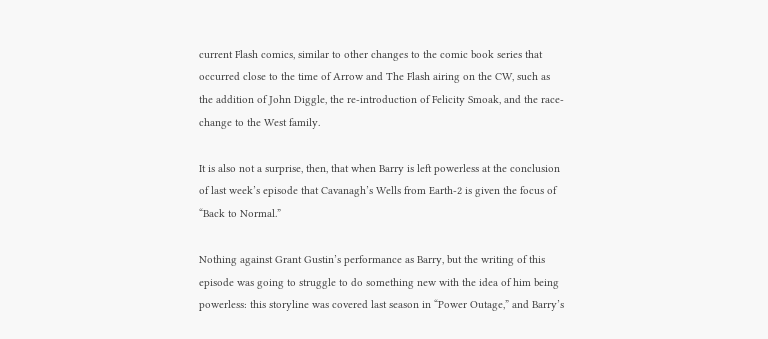current Flash comics, similar to other changes to the comic book series that occurred close to the time of Arrow and The Flash airing on the CW, such as the addition of John Diggle, the re-introduction of Felicity Smoak, and the race-change to the West family.

It is also not a surprise, then, that when Barry is left powerless at the conclusion of last week’s episode that Cavanagh’s Wells from Earth-2 is given the focus of “Back to Normal.”

Nothing against Grant Gustin’s performance as Barry, but the writing of this episode was going to struggle to do something new with the idea of him being powerless: this storyline was covered last season in “Power Outage,” and Barry’s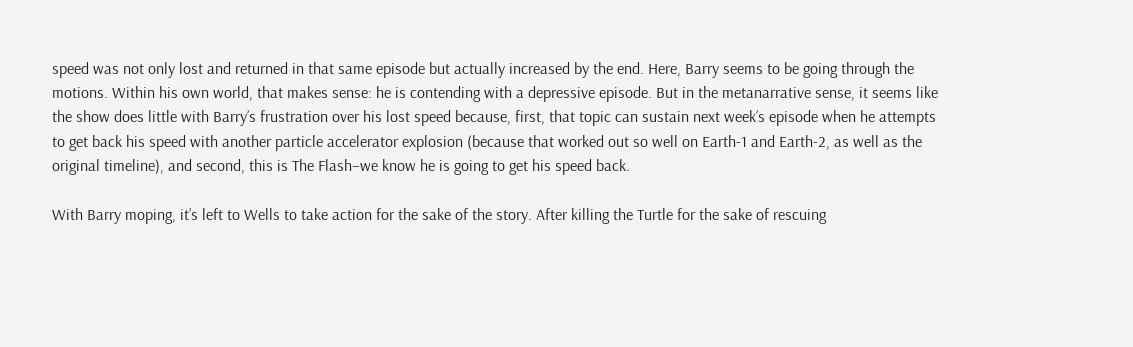speed was not only lost and returned in that same episode but actually increased by the end. Here, Barry seems to be going through the motions. Within his own world, that makes sense: he is contending with a depressive episode. But in the metanarrative sense, it seems like the show does little with Barry’s frustration over his lost speed because, first, that topic can sustain next week’s episode when he attempts to get back his speed with another particle accelerator explosion (because that worked out so well on Earth-1 and Earth-2, as well as the original timeline), and second, this is The Flash–we know he is going to get his speed back.

With Barry moping, it’s left to Wells to take action for the sake of the story. After killing the Turtle for the sake of rescuing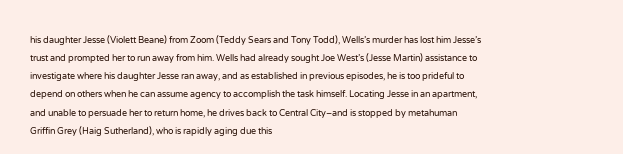his daughter Jesse (Violett Beane) from Zoom (Teddy Sears and Tony Todd), Wells’s murder has lost him Jesse’s trust and prompted her to run away from him. Wells had already sought Joe West’s (Jesse Martin) assistance to investigate where his daughter Jesse ran away, and as established in previous episodes, he is too prideful to depend on others when he can assume agency to accomplish the task himself. Locating Jesse in an apartment, and unable to persuade her to return home, he drives back to Central City–and is stopped by metahuman Griffin Grey (Haig Sutherland), who is rapidly aging due this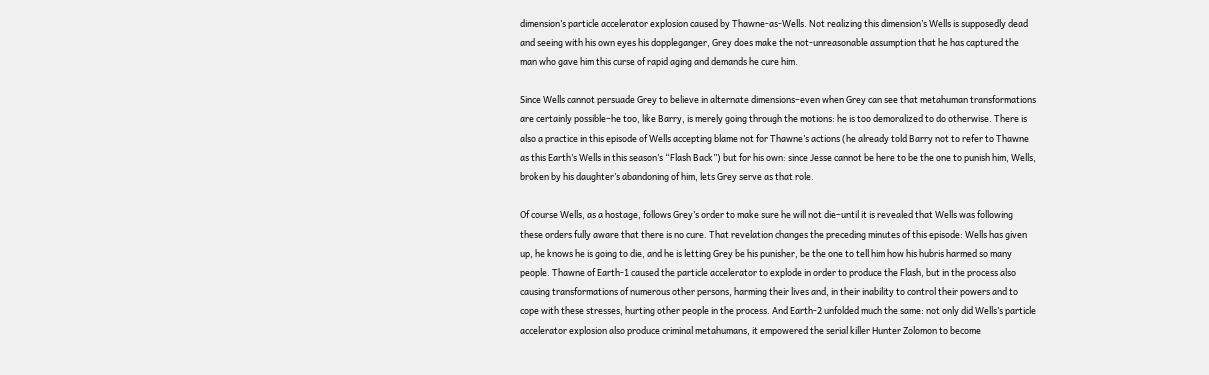dimension’s particle accelerator explosion caused by Thawne-as-Wells. Not realizing this dimension’s Wells is supposedly dead and seeing with his own eyes his doppleganger, Grey does make the not-unreasonable assumption that he has captured the man who gave him this curse of rapid aging and demands he cure him.

Since Wells cannot persuade Grey to believe in alternate dimensions–even when Grey can see that metahuman transformations are certainly possible–he too, like Barry, is merely going through the motions: he is too demoralized to do otherwise. There is also a practice in this episode of Wells accepting blame not for Thawne’s actions (he already told Barry not to refer to Thawne as this Earth’s Wells in this season’s “Flash Back”) but for his own: since Jesse cannot be here to be the one to punish him, Wells, broken by his daughter’s abandoning of him, lets Grey serve as that role.

Of course Wells, as a hostage, follows Grey’s order to make sure he will not die–until it is revealed that Wells was following these orders fully aware that there is no cure. That revelation changes the preceding minutes of this episode: Wells has given up, he knows he is going to die, and he is letting Grey be his punisher, be the one to tell him how his hubris harmed so many people. Thawne of Earth-1 caused the particle accelerator to explode in order to produce the Flash, but in the process also causing transformations of numerous other persons, harming their lives and, in their inability to control their powers and to cope with these stresses, hurting other people in the process. And Earth-2 unfolded much the same: not only did Wells’s particle accelerator explosion also produce criminal metahumans, it empowered the serial killer Hunter Zolomon to become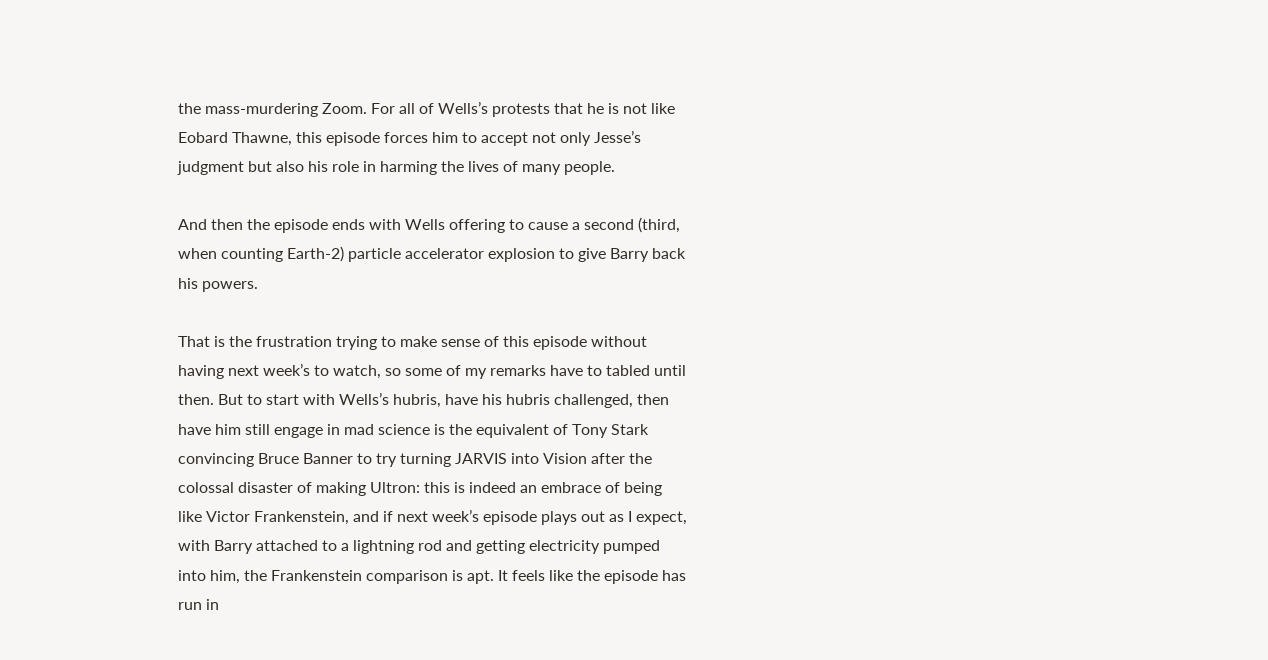the mass-murdering Zoom. For all of Wells’s protests that he is not like Eobard Thawne, this episode forces him to accept not only Jesse’s judgment but also his role in harming the lives of many people.

And then the episode ends with Wells offering to cause a second (third, when counting Earth-2) particle accelerator explosion to give Barry back his powers.

That is the frustration trying to make sense of this episode without having next week’s to watch, so some of my remarks have to tabled until then. But to start with Wells’s hubris, have his hubris challenged, then have him still engage in mad science is the equivalent of Tony Stark convincing Bruce Banner to try turning JARVIS into Vision after the colossal disaster of making Ultron: this is indeed an embrace of being like Victor Frankenstein, and if next week’s episode plays out as I expect, with Barry attached to a lightning rod and getting electricity pumped into him, the Frankenstein comparison is apt. It feels like the episode has run in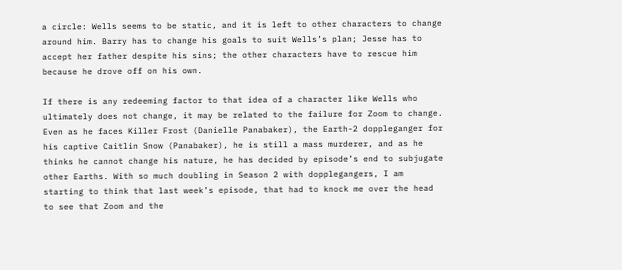a circle: Wells seems to be static, and it is left to other characters to change around him. Barry has to change his goals to suit Wells’s plan; Jesse has to accept her father despite his sins; the other characters have to rescue him because he drove off on his own.

If there is any redeeming factor to that idea of a character like Wells who ultimately does not change, it may be related to the failure for Zoom to change. Even as he faces Killer Frost (Danielle Panabaker), the Earth-2 doppleganger for his captive Caitlin Snow (Panabaker), he is still a mass murderer, and as he thinks he cannot change his nature, he has decided by episode’s end to subjugate other Earths. With so much doubling in Season 2 with dopplegangers, I am starting to think that last week’s episode, that had to knock me over the head to see that Zoom and the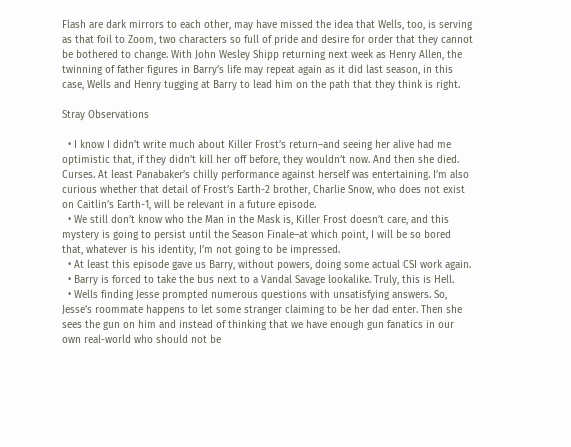Flash are dark mirrors to each other, may have missed the idea that Wells, too, is serving as that foil to Zoom, two characters so full of pride and desire for order that they cannot be bothered to change. With John Wesley Shipp returning next week as Henry Allen, the twinning of father figures in Barry’s life may repeat again as it did last season, in this case, Wells and Henry tugging at Barry to lead him on the path that they think is right.

Stray Observations

  • I know I didn’t write much about Killer Frost’s return–and seeing her alive had me optimistic that, if they didn’t kill her off before, they wouldn’t now. And then she died. Curses. At least Panabaker’s chilly performance against herself was entertaining. I’m also curious whether that detail of Frost’s Earth-2 brother, Charlie Snow, who does not exist on Caitlin’s Earth-1, will be relevant in a future episode.
  • We still don’t know who the Man in the Mask is, Killer Frost doesn’t care, and this mystery is going to persist until the Season Finale–at which point, I will be so bored that, whatever is his identity, I’m not going to be impressed.
  • At least this episode gave us Barry, without powers, doing some actual CSI work again.
  • Barry is forced to take the bus next to a Vandal Savage lookalike. Truly, this is Hell.
  • Wells finding Jesse prompted numerous questions with unsatisfying answers. So, Jesse’s roommate happens to let some stranger claiming to be her dad enter. Then she sees the gun on him and instead of thinking that we have enough gun fanatics in our own real-world who should not be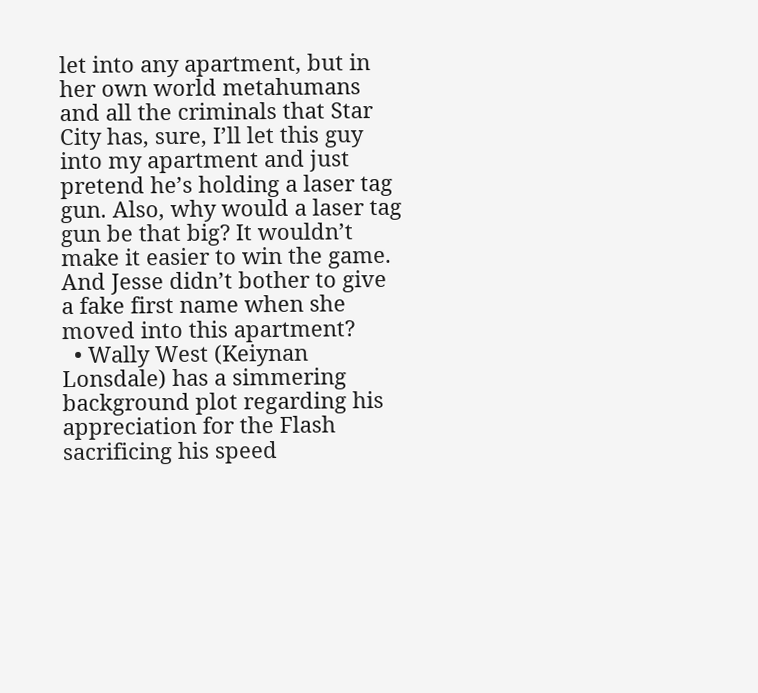let into any apartment, but in her own world metahumans and all the criminals that Star City has, sure, I’ll let this guy into my apartment and just pretend he’s holding a laser tag gun. Also, why would a laser tag gun be that big? It wouldn’t make it easier to win the game. And Jesse didn’t bother to give a fake first name when she moved into this apartment?
  • Wally West (Keiynan Lonsdale) has a simmering background plot regarding his appreciation for the Flash sacrificing his speed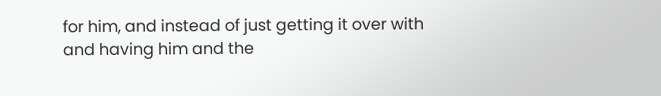for him, and instead of just getting it over with and having him and the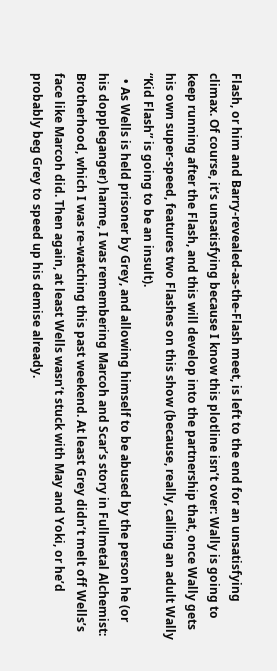Flash, or him and Barry-revealed-as-the-Flash meet, is left to the end for an unsatisfying climax. Of course, it’s unsatisfying because I know this plotline isn’t over: Wally is going to keep running after the Flash, and this will develop into the partnership that, once Wally gets his own super-speed, features two Flashes on this show (because, really, calling an adult Wally “Kid Flash” is going to be an insult).
  • As Wells is held prisoner by Grey, and allowing himself to be abused by the person he (or his doppleganger) harme, I was remembering Marcoh and Scar’s story in Fullmetal Alchemist: Brotherhood, which I was re-watching this past weekend. At least Grey didn’t melt off Wells’s face like Marcoh did. Then again, at least Wells wasn’t stuck with May and Yoki, or he’d probably beg Grey to speed up his demise already.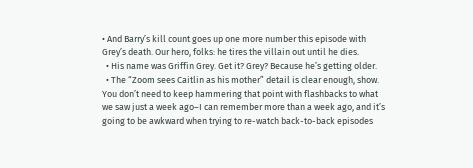• And Barry’s kill count goes up one more number this episode with Grey’s death. Our hero, folks: he tires the villain out until he dies.
  • His name was Griffin Grey. Get it? Grey? Because he’s getting older.
  • The “Zoom sees Caitlin as his mother” detail is clear enough, show. You don’t need to keep hammering that point with flashbacks to what we saw just a week ago–I can remember more than a week ago, and it’s going to be awkward when trying to re-watch back-to-back episodes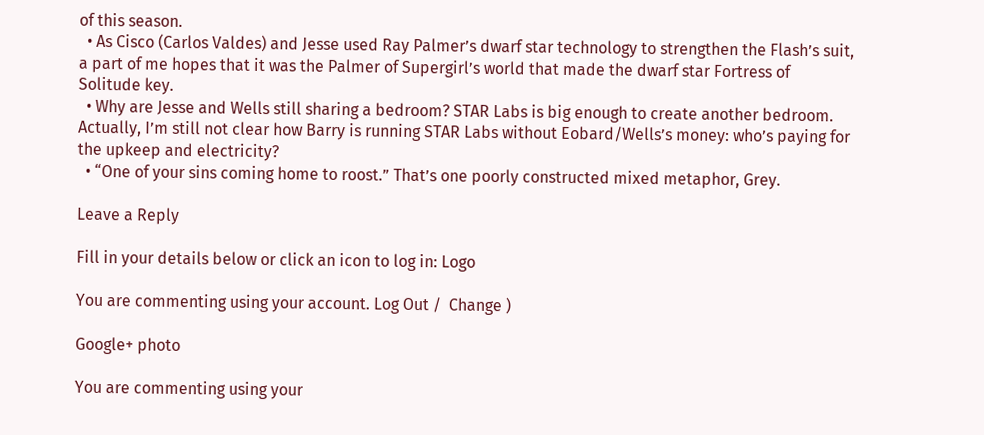of this season.
  • As Cisco (Carlos Valdes) and Jesse used Ray Palmer’s dwarf star technology to strengthen the Flash’s suit, a part of me hopes that it was the Palmer of Supergirl’s world that made the dwarf star Fortress of Solitude key.
  • Why are Jesse and Wells still sharing a bedroom? STAR Labs is big enough to create another bedroom. Actually, I’m still not clear how Barry is running STAR Labs without Eobard/Wells’s money: who’s paying for the upkeep and electricity?
  • “One of your sins coming home to roost.” That’s one poorly constructed mixed metaphor, Grey.

Leave a Reply

Fill in your details below or click an icon to log in: Logo

You are commenting using your account. Log Out /  Change )

Google+ photo

You are commenting using your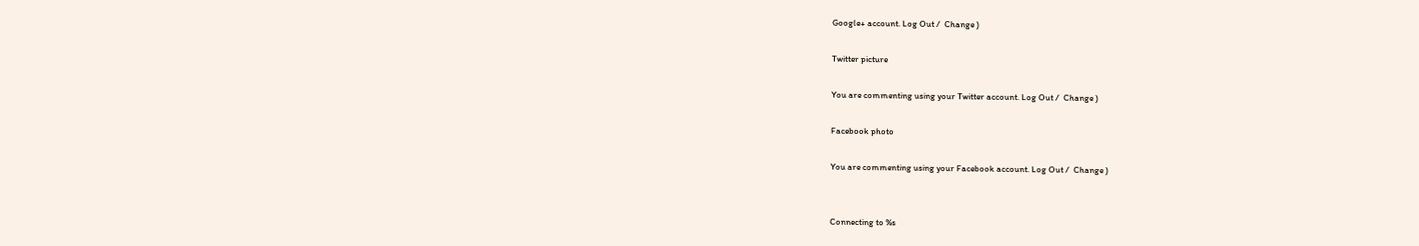Google+ account. Log Out /  Change )

Twitter picture

You are commenting using your Twitter account. Log Out /  Change )

Facebook photo

You are commenting using your Facebook account. Log Out /  Change )


Connecting to %s